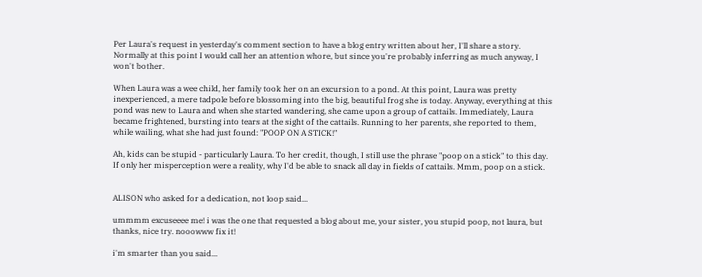Per Laura's request in yesterday's comment section to have a blog entry written about her, I'll share a story. Normally at this point I would call her an attention whore, but since you're probably inferring as much anyway, I won't bother.

When Laura was a wee child, her family took her on an excursion to a pond. At this point, Laura was pretty inexperienced, a mere tadpole before blossoming into the big, beautiful frog she is today. Anyway, everything at this pond was new to Laura and when she started wandering, she came upon a group of cattails. Immediately, Laura became frightened, bursting into tears at the sight of the cattails. Running to her parents, she reported to them, while wailing, what she had just found: "POOP ON A STICK!"

Ah, kids can be stupid - particularly Laura. To her credit, though, I still use the phrase "poop on a stick" to this day. If only her misperception were a reality, why I'd be able to snack all day in fields of cattails. Mmm, poop on a stick.


ALISON who asked for a dedication, not loop said...

ummmm excuseeee me! i was the one that requested a blog about me, your sister, you stupid poop, not laura, but thanks, nice try. nooowww fix it!

i'm smarter than you said...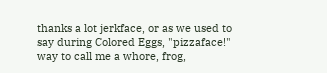thanks a lot jerkface, or as we used to say during Colored Eggs, "pizzaface!"
way to call me a whore, frog,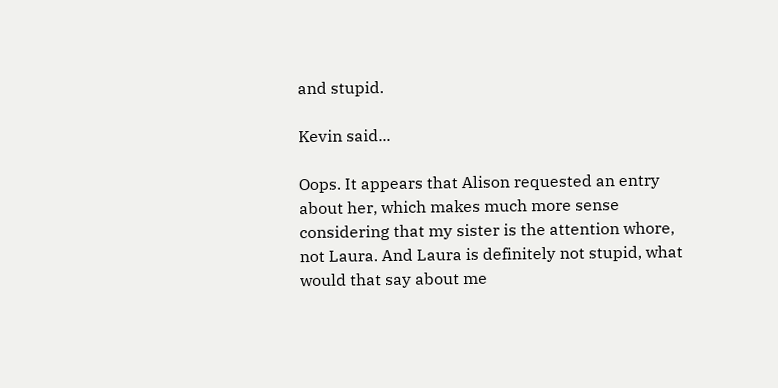and stupid.

Kevin said...

Oops. It appears that Alison requested an entry about her, which makes much more sense considering that my sister is the attention whore, not Laura. And Laura is definitely not stupid, what would that say about me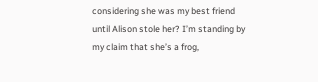considering she was my best friend until Alison stole her? I’m standing by my claim that she’s a frog,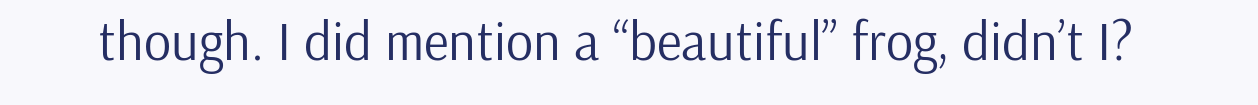though. I did mention a “beautiful” frog, didn’t I?